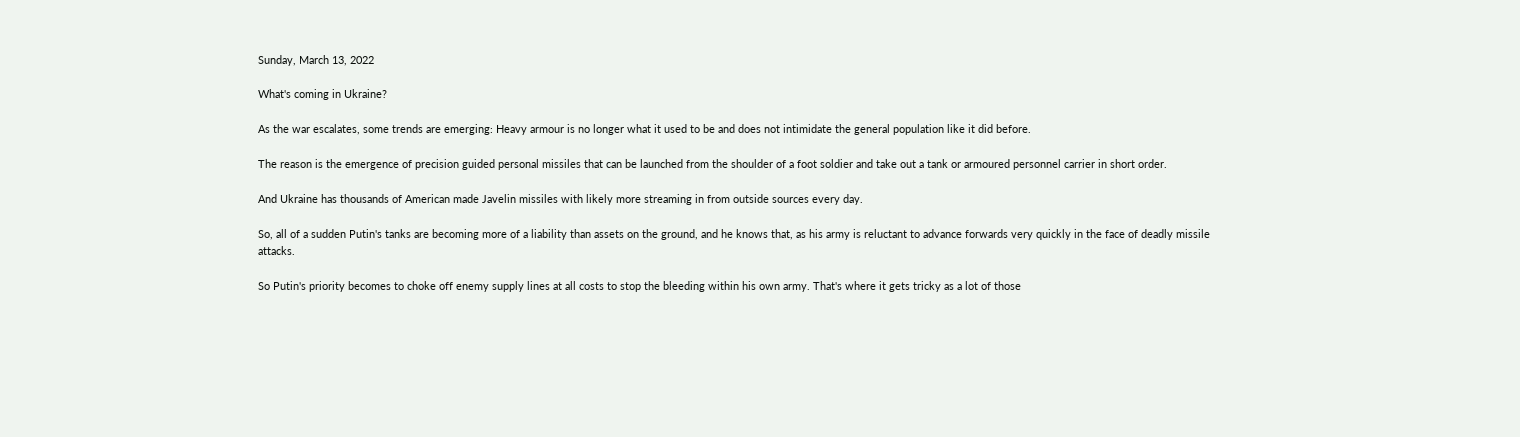Sunday, March 13, 2022

What's coming in Ukraine?

As the war escalates, some trends are emerging: Heavy armour is no longer what it used to be and does not intimidate the general population like it did before.

The reason is the emergence of precision guided personal missiles that can be launched from the shoulder of a foot soldier and take out a tank or armoured personnel carrier in short order.

And Ukraine has thousands of American made Javelin missiles with likely more streaming in from outside sources every day.

So, all of a sudden Putin's tanks are becoming more of a liability than assets on the ground, and he knows that, as his army is reluctant to advance forwards very quickly in the face of deadly missile attacks.

So Putin's priority becomes to choke off enemy supply lines at all costs to stop the bleeding within his own army. That's where it gets tricky as a lot of those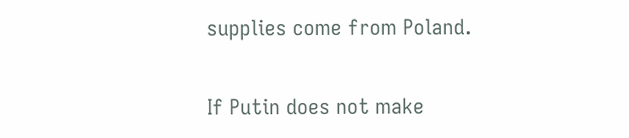supplies come from Poland.

If Putin does not make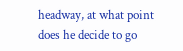headway, at what point does he decide to go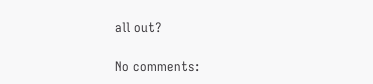all out?

No comments: